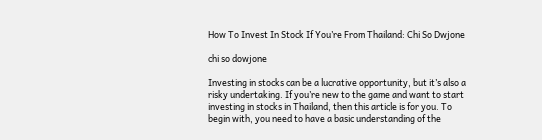How To Invest In Stock If You’re From Thailand: Chi So Dwjone

chi so dowjone

Investing in stocks can be a lucrative opportunity, but it’s also a risky undertaking. If you’re new to the game and want to start investing in stocks in Thailand, then this article is for you. To begin with, you need to have a basic understanding of the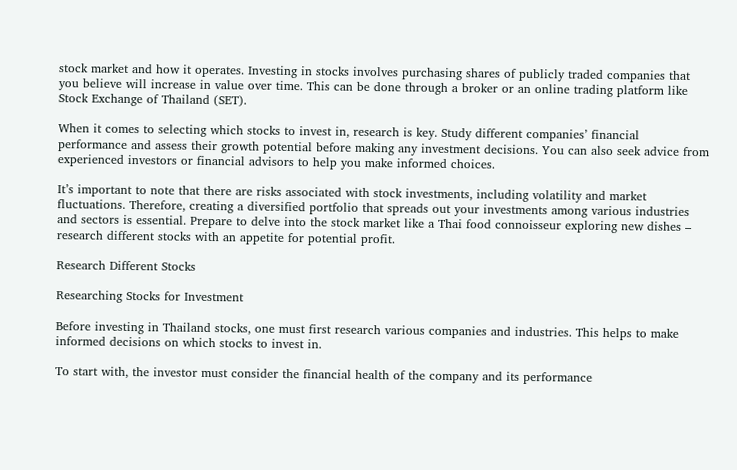stock market and how it operates. Investing in stocks involves purchasing shares of publicly traded companies that you believe will increase in value over time. This can be done through a broker or an online trading platform like Stock Exchange of Thailand (SET).

When it comes to selecting which stocks to invest in, research is key. Study different companies’ financial performance and assess their growth potential before making any investment decisions. You can also seek advice from experienced investors or financial advisors to help you make informed choices.

It’s important to note that there are risks associated with stock investments, including volatility and market fluctuations. Therefore, creating a diversified portfolio that spreads out your investments among various industries and sectors is essential. Prepare to delve into the stock market like a Thai food connoisseur exploring new dishes – research different stocks with an appetite for potential profit.

Research Different Stocks

Researching Stocks for Investment

Before investing in Thailand stocks, one must first research various companies and industries. This helps to make informed decisions on which stocks to invest in.

To start with, the investor must consider the financial health of the company and its performance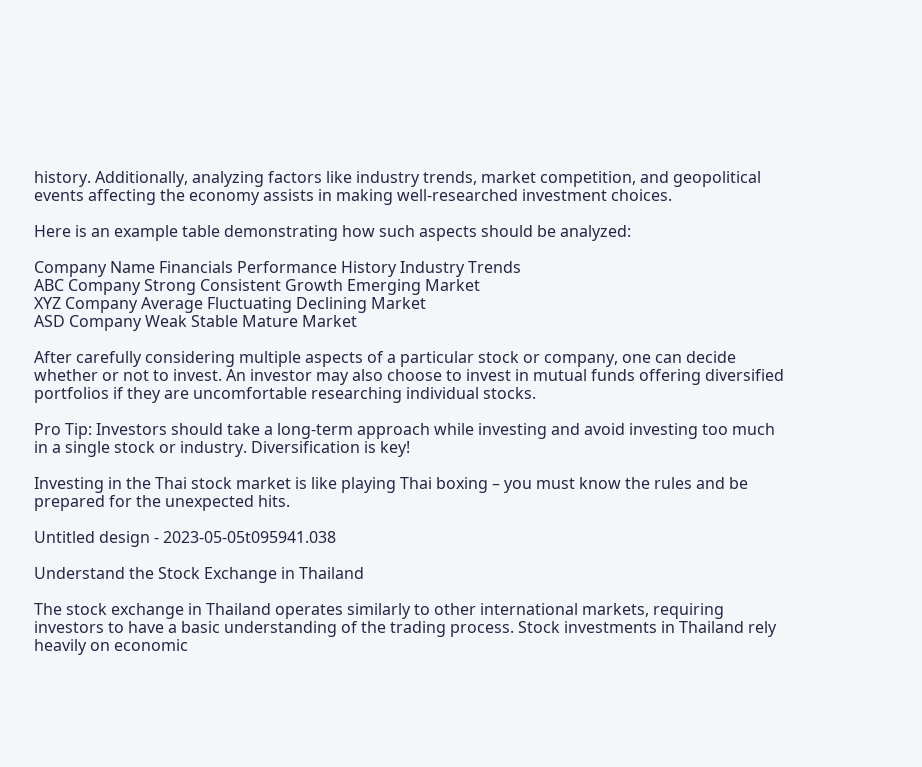history. Additionally, analyzing factors like industry trends, market competition, and geopolitical events affecting the economy assists in making well-researched investment choices.

Here is an example table demonstrating how such aspects should be analyzed:

Company Name Financials Performance History Industry Trends
ABC Company Strong Consistent Growth Emerging Market
XYZ Company Average Fluctuating Declining Market
ASD Company Weak Stable Mature Market

After carefully considering multiple aspects of a particular stock or company, one can decide whether or not to invest. An investor may also choose to invest in mutual funds offering diversified portfolios if they are uncomfortable researching individual stocks.

Pro Tip: Investors should take a long-term approach while investing and avoid investing too much in a single stock or industry. Diversification is key!

Investing in the Thai stock market is like playing Thai boxing – you must know the rules and be prepared for the unexpected hits.

Untitled design - 2023-05-05t095941.038

Understand the Stock Exchange in Thailand

The stock exchange in Thailand operates similarly to other international markets, requiring investors to have a basic understanding of the trading process. Stock investments in Thailand rely heavily on economic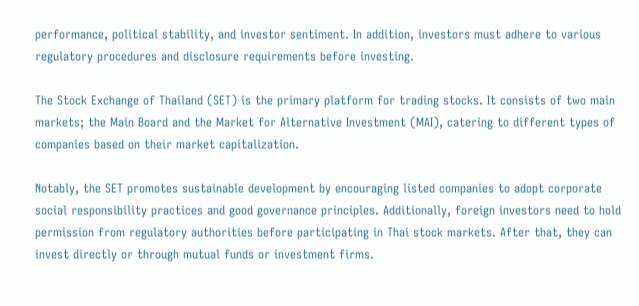performance, political stability, and investor sentiment. In addition, investors must adhere to various regulatory procedures and disclosure requirements before investing.

The Stock Exchange of Thailand (SET) is the primary platform for trading stocks. It consists of two main markets; the Main Board and the Market for Alternative Investment (MAI), catering to different types of companies based on their market capitalization.

Notably, the SET promotes sustainable development by encouraging listed companies to adopt corporate social responsibility practices and good governance principles. Additionally, foreign investors need to hold permission from regulatory authorities before participating in Thai stock markets. After that, they can invest directly or through mutual funds or investment firms.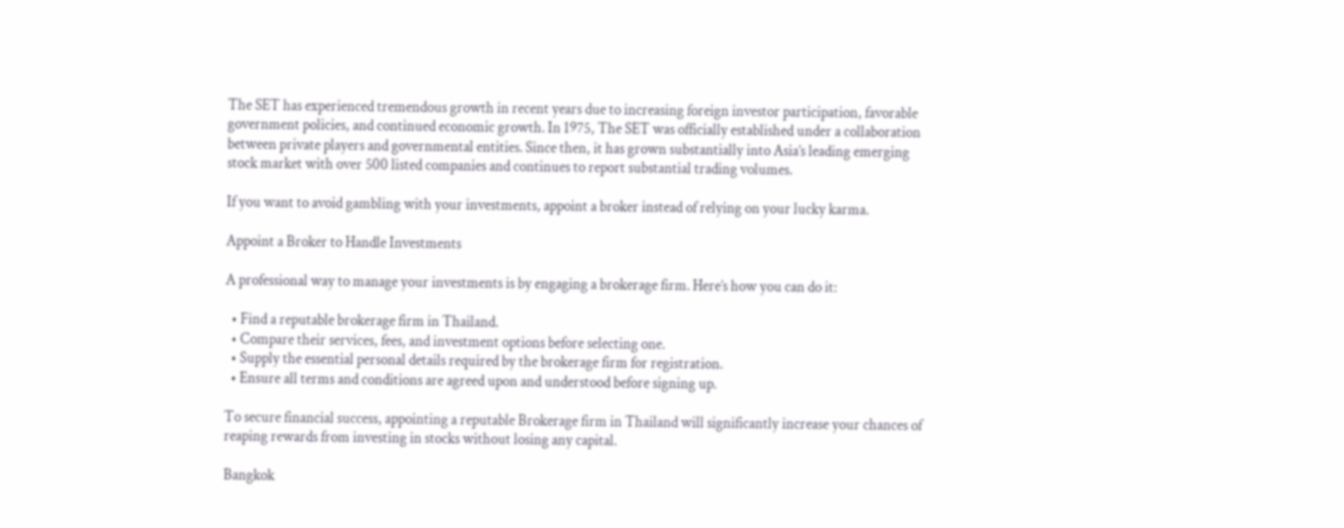The SET has experienced tremendous growth in recent years due to increasing foreign investor participation, favorable government policies, and continued economic growth. In 1975, The SET was officially established under a collaboration between private players and governmental entities. Since then, it has grown substantially into Asia’s leading emerging stock market with over 500 listed companies and continues to report substantial trading volumes.

If you want to avoid gambling with your investments, appoint a broker instead of relying on your lucky karma.

Appoint a Broker to Handle Investments

A professional way to manage your investments is by engaging a brokerage firm. Here’s how you can do it:

  • Find a reputable brokerage firm in Thailand.
  • Compare their services, fees, and investment options before selecting one.
  • Supply the essential personal details required by the brokerage firm for registration.
  • Ensure all terms and conditions are agreed upon and understood before signing up.

To secure financial success, appointing a reputable Brokerage firm in Thailand will significantly increase your chances of reaping rewards from investing in stocks without losing any capital.

Bangkok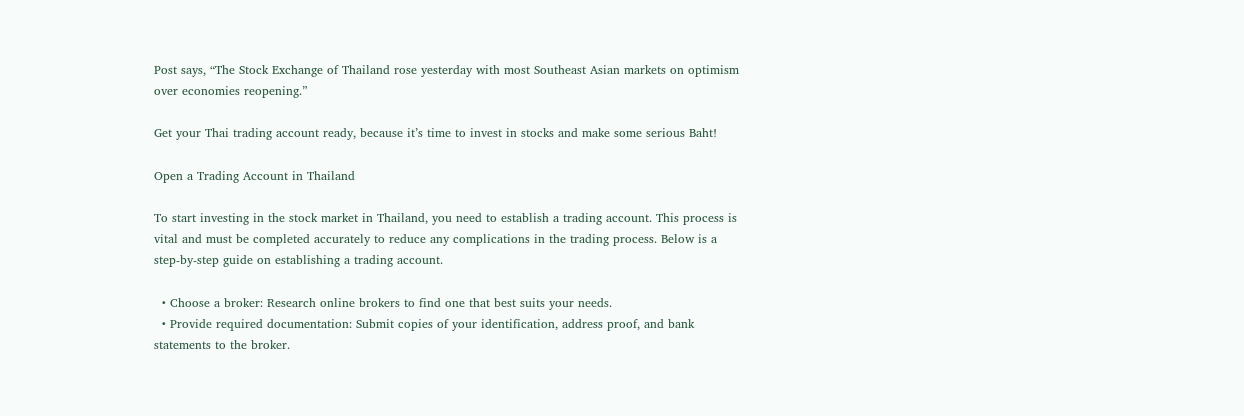Post says, “The Stock Exchange of Thailand rose yesterday with most Southeast Asian markets on optimism over economies reopening.”

Get your Thai trading account ready, because it’s time to invest in stocks and make some serious Baht!

Open a Trading Account in Thailand

To start investing in the stock market in Thailand, you need to establish a trading account. This process is vital and must be completed accurately to reduce any complications in the trading process. Below is a step-by-step guide on establishing a trading account.

  • Choose a broker: Research online brokers to find one that best suits your needs.
  • Provide required documentation: Submit copies of your identification, address proof, and bank statements to the broker.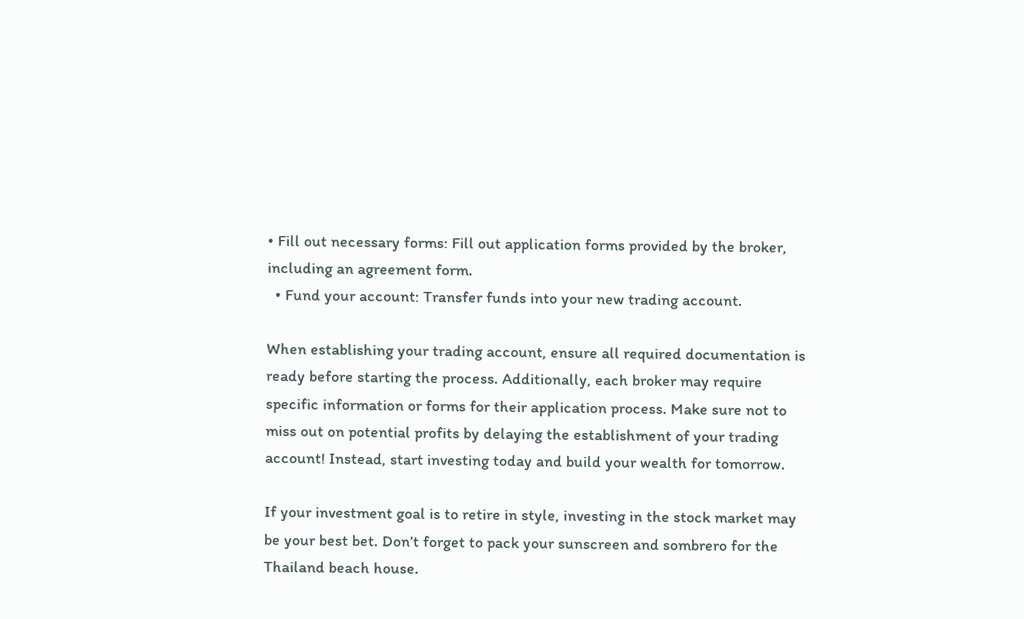• Fill out necessary forms: Fill out application forms provided by the broker, including an agreement form.
  • Fund your account: Transfer funds into your new trading account.

When establishing your trading account, ensure all required documentation is ready before starting the process. Additionally, each broker may require specific information or forms for their application process. Make sure not to miss out on potential profits by delaying the establishment of your trading account! Instead, start investing today and build your wealth for tomorrow.

If your investment goal is to retire in style, investing in the stock market may be your best bet. Don’t forget to pack your sunscreen and sombrero for the Thailand beach house.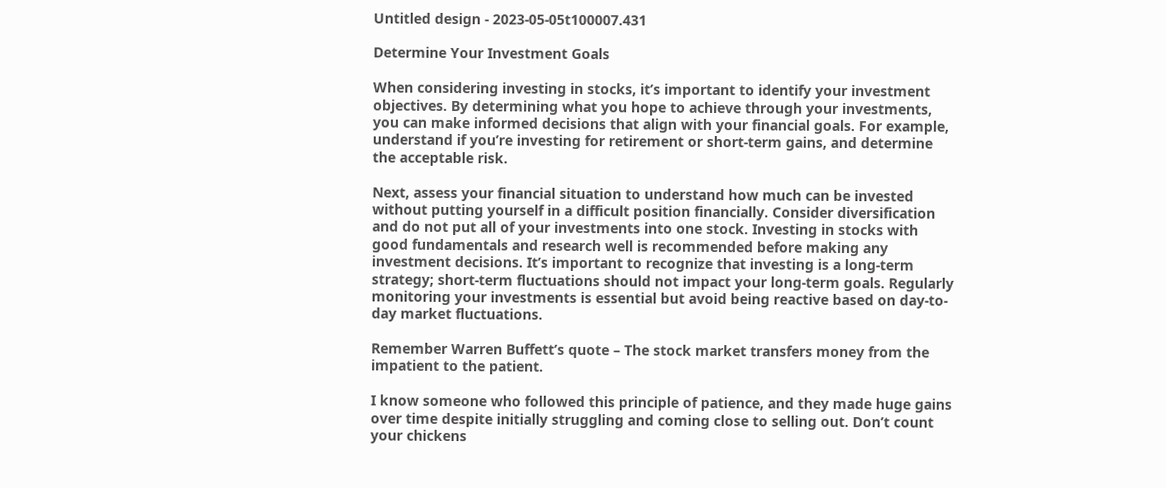Untitled design - 2023-05-05t100007.431

Determine Your Investment Goals

When considering investing in stocks, it’s important to identify your investment objectives. By determining what you hope to achieve through your investments, you can make informed decisions that align with your financial goals. For example, understand if you’re investing for retirement or short-term gains, and determine the acceptable risk.

Next, assess your financial situation to understand how much can be invested without putting yourself in a difficult position financially. Consider diversification and do not put all of your investments into one stock. Investing in stocks with good fundamentals and research well is recommended before making any investment decisions. It’s important to recognize that investing is a long-term strategy; short-term fluctuations should not impact your long-term goals. Regularly monitoring your investments is essential but avoid being reactive based on day-to-day market fluctuations.

Remember Warren Buffett’s quote – The stock market transfers money from the impatient to the patient.

I know someone who followed this principle of patience, and they made huge gains over time despite initially struggling and coming close to selling out. Don’t count your chickens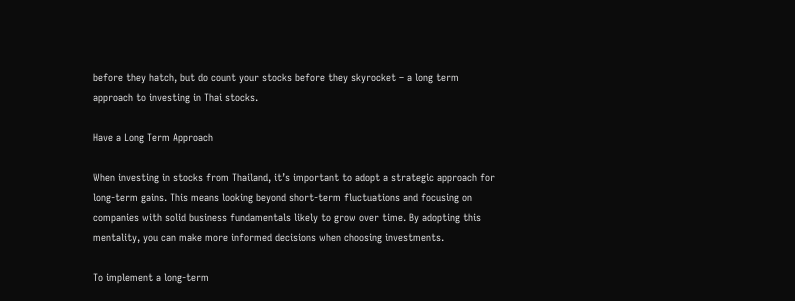before they hatch, but do count your stocks before they skyrocket – a long term approach to investing in Thai stocks.

Have a Long Term Approach

When investing in stocks from Thailand, it’s important to adopt a strategic approach for long-term gains. This means looking beyond short-term fluctuations and focusing on companies with solid business fundamentals likely to grow over time. By adopting this mentality, you can make more informed decisions when choosing investments.

To implement a long-term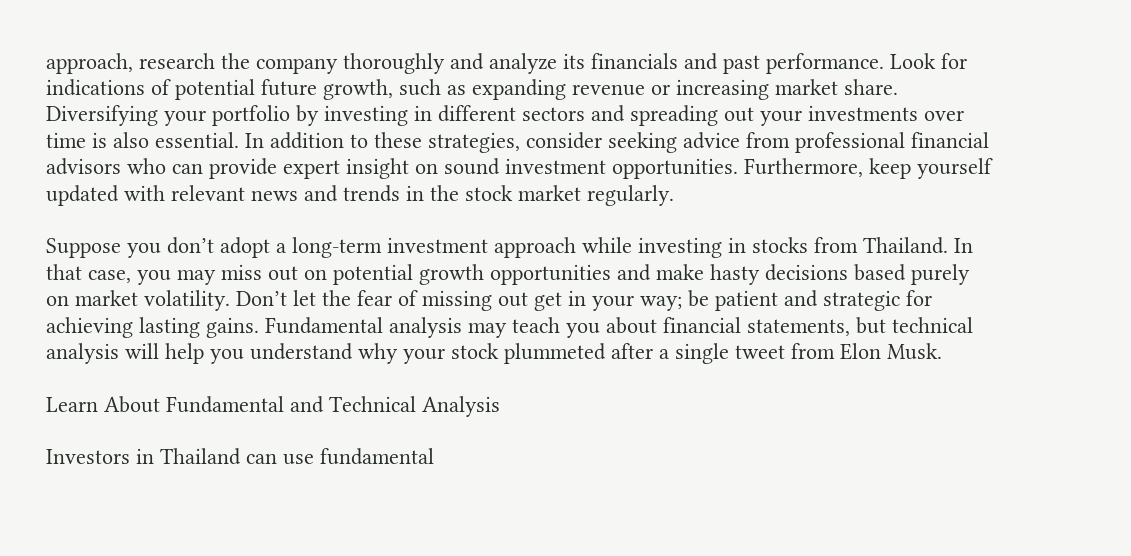approach, research the company thoroughly and analyze its financials and past performance. Look for indications of potential future growth, such as expanding revenue or increasing market share. Diversifying your portfolio by investing in different sectors and spreading out your investments over time is also essential. In addition to these strategies, consider seeking advice from professional financial advisors who can provide expert insight on sound investment opportunities. Furthermore, keep yourself updated with relevant news and trends in the stock market regularly.

Suppose you don’t adopt a long-term investment approach while investing in stocks from Thailand. In that case, you may miss out on potential growth opportunities and make hasty decisions based purely on market volatility. Don’t let the fear of missing out get in your way; be patient and strategic for achieving lasting gains. Fundamental analysis may teach you about financial statements, but technical analysis will help you understand why your stock plummeted after a single tweet from Elon Musk.

Learn About Fundamental and Technical Analysis

Investors in Thailand can use fundamental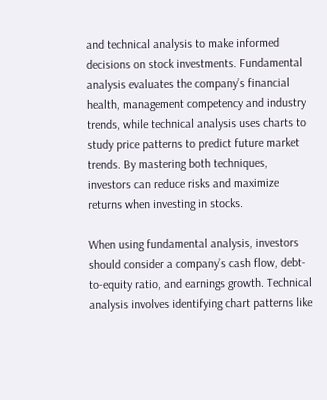and technical analysis to make informed decisions on stock investments. Fundamental analysis evaluates the company’s financial health, management competency and industry trends, while technical analysis uses charts to study price patterns to predict future market trends. By mastering both techniques, investors can reduce risks and maximize returns when investing in stocks.

When using fundamental analysis, investors should consider a company’s cash flow, debt-to-equity ratio, and earnings growth. Technical analysis involves identifying chart patterns like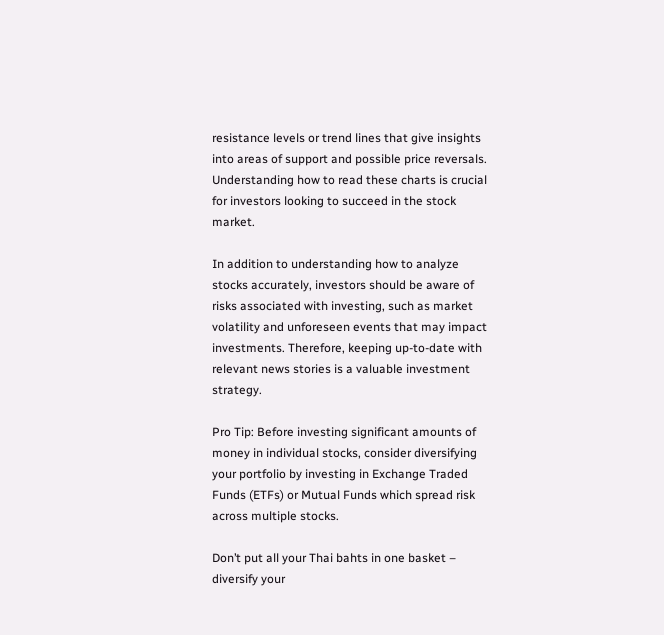resistance levels or trend lines that give insights into areas of support and possible price reversals. Understanding how to read these charts is crucial for investors looking to succeed in the stock market.

In addition to understanding how to analyze stocks accurately, investors should be aware of risks associated with investing, such as market volatility and unforeseen events that may impact investments. Therefore, keeping up-to-date with relevant news stories is a valuable investment strategy.

Pro Tip: Before investing significant amounts of money in individual stocks, consider diversifying your portfolio by investing in Exchange Traded Funds (ETFs) or Mutual Funds which spread risk across multiple stocks.

Don’t put all your Thai bahts in one basket – diversify your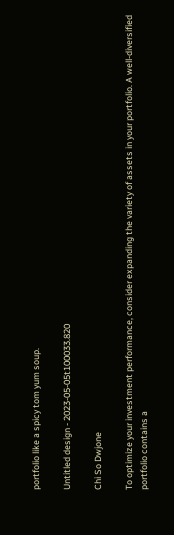portfolio like a spicy tom yum soup.

Untitled design - 2023-05-05t100033.820

Chi So Dwjone

To optimize your investment performance, consider expanding the variety of assets in your portfolio. A well-diversified portfolio contains a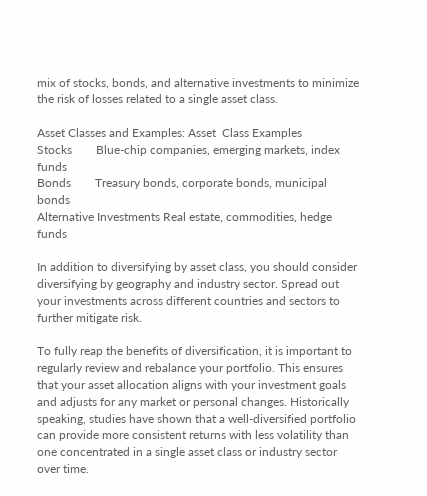mix of stocks, bonds, and alternative investments to minimize the risk of losses related to a single asset class.

Asset Classes and Examples: Asset  Class Examples
Stocks        Blue-chip companies, emerging markets, index funds
Bonds        Treasury bonds, corporate bonds, municipal bonds
Alternative Investments Real estate, commodities, hedge funds

In addition to diversifying by asset class, you should consider diversifying by geography and industry sector. Spread out your investments across different countries and sectors to further mitigate risk.

To fully reap the benefits of diversification, it is important to regularly review and rebalance your portfolio. This ensures that your asset allocation aligns with your investment goals and adjusts for any market or personal changes. Historically speaking, studies have shown that a well-diversified portfolio can provide more consistent returns with less volatility than one concentrated in a single asset class or industry sector over time.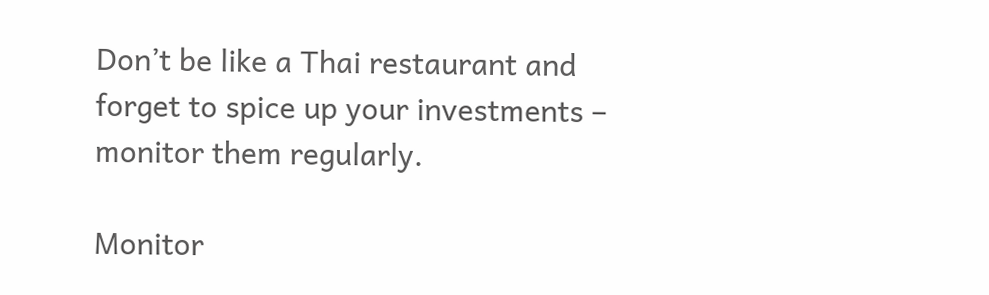Don’t be like a Thai restaurant and forget to spice up your investments – monitor them regularly.

Monitor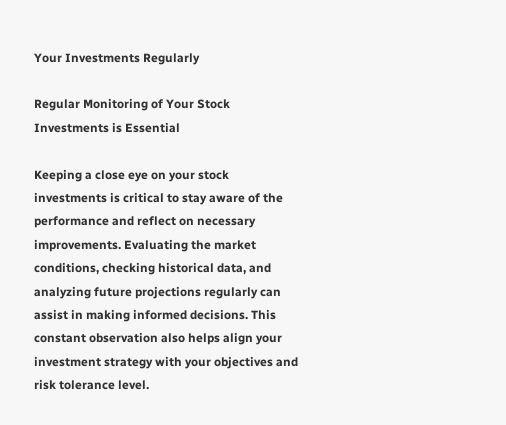Your Investments Regularly

Regular Monitoring of Your Stock Investments is Essential

Keeping a close eye on your stock investments is critical to stay aware of the performance and reflect on necessary improvements. Evaluating the market conditions, checking historical data, and analyzing future projections regularly can assist in making informed decisions. This constant observation also helps align your investment strategy with your objectives and risk tolerance level.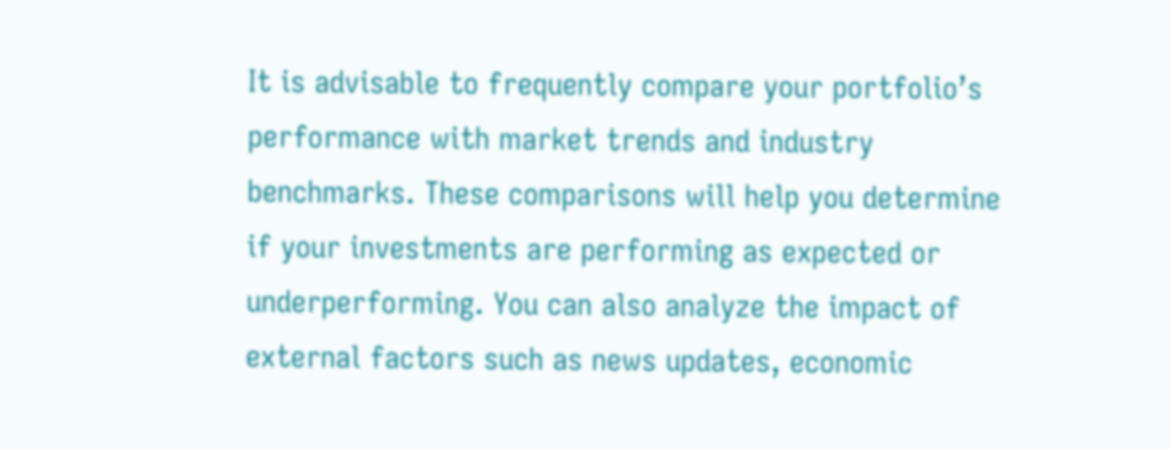It is advisable to frequently compare your portfolio’s performance with market trends and industry benchmarks. These comparisons will help you determine if your investments are performing as expected or underperforming. You can also analyze the impact of external factors such as news updates, economic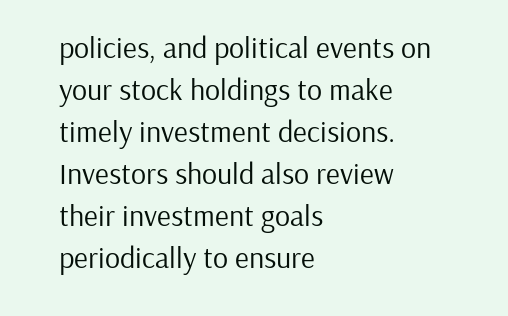policies, and political events on your stock holdings to make timely investment decisions. Investors should also review their investment goals periodically to ensure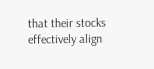that their stocks effectively align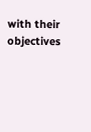with their objectives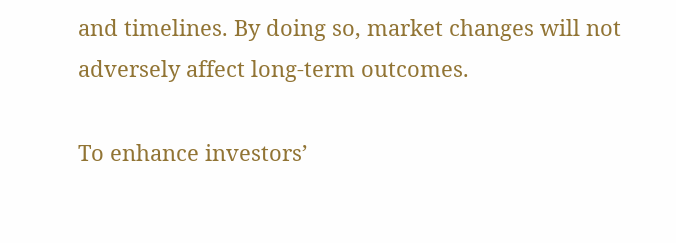and timelines. By doing so, market changes will not adversely affect long-term outcomes.

To enhance investors’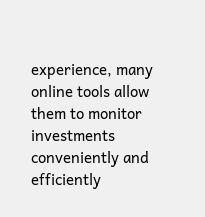experience, many online tools allow them to monitor investments conveniently and efficiently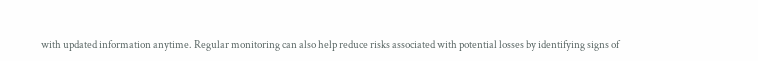with updated information anytime. Regular monitoring can also help reduce risks associated with potential losses by identifying signs of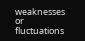weaknesses or fluctuations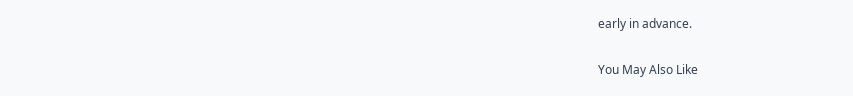early in advance.

You May Also Like